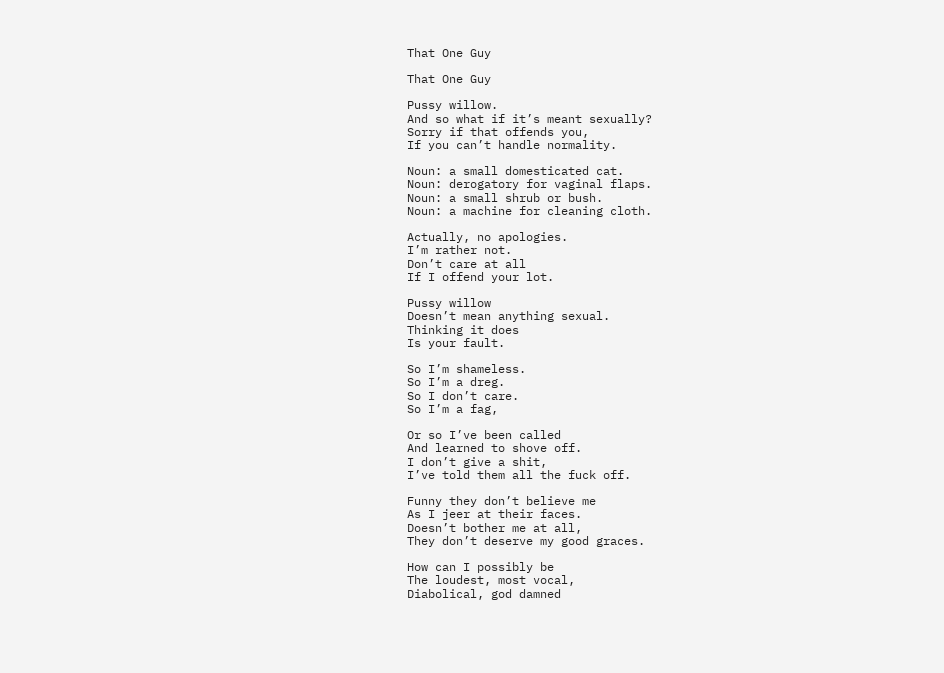That One Guy

That One Guy

Pussy willow.
And so what if it’s meant sexually?
Sorry if that offends you,
If you can’t handle normality.

Noun: a small domesticated cat.
Noun: derogatory for vaginal flaps.
Noun: a small shrub or bush.
Noun: a machine for cleaning cloth.

Actually, no apologies.
I’m rather not.
Don’t care at all
If I offend your lot.

Pussy willow
Doesn’t mean anything sexual.
Thinking it does
Is your fault.

So I’m shameless.
So I’m a dreg.
So I don’t care.
So I’m a fag,

Or so I’ve been called
And learned to shove off.
I don’t give a shit,
I’ve told them all the fuck off.

Funny they don’t believe me
As I jeer at their faces.
Doesn’t bother me at all,
They don’t deserve my good graces.

How can I possibly be
The loudest, most vocal,
Diabolical, god damned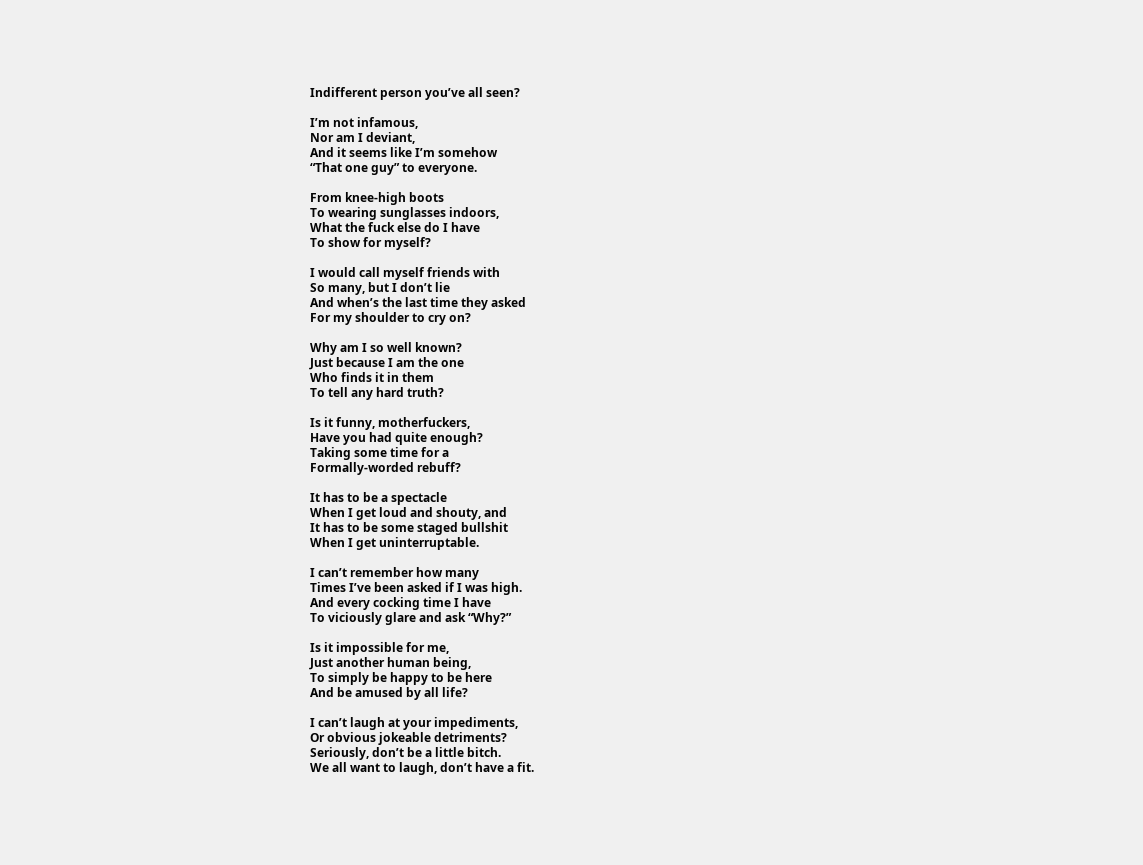Indifferent person you’ve all seen?

I’m not infamous,
Nor am I deviant,
And it seems like I’m somehow
“That one guy” to everyone.

From knee-high boots
To wearing sunglasses indoors,
What the fuck else do I have
To show for myself?

I would call myself friends with
So many, but I don’t lie
And when’s the last time they asked
For my shoulder to cry on?

Why am I so well known?
Just because I am the one
Who finds it in them
To tell any hard truth?

Is it funny, motherfuckers,
Have you had quite enough?
Taking some time for a
Formally-worded rebuff?

It has to be a spectacle
When I get loud and shouty, and
It has to be some staged bullshit
When I get uninterruptable.

I can’t remember how many
Times I’ve been asked if I was high.
And every cocking time I have
To viciously glare and ask “Why?”

Is it impossible for me,
Just another human being,
To simply be happy to be here
And be amused by all life?

I can’t laugh at your impediments,
Or obvious jokeable detriments?
Seriously, don’t be a little bitch.
We all want to laugh, don’t have a fit.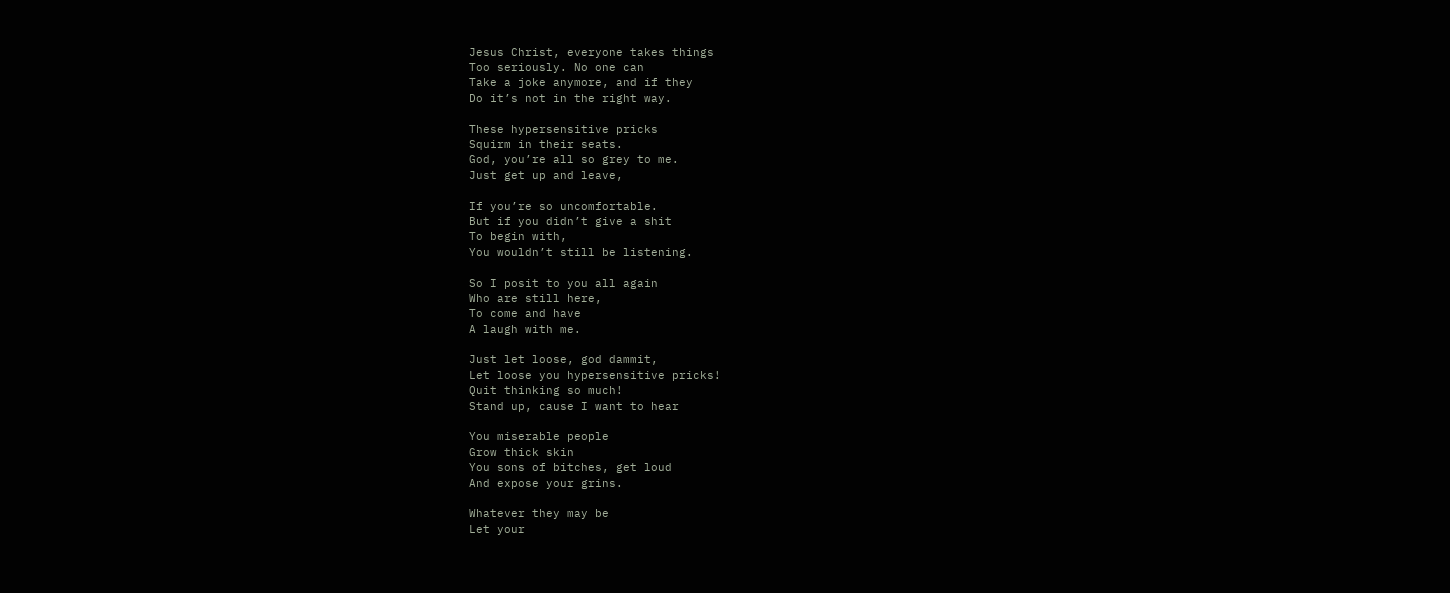Jesus Christ, everyone takes things
Too seriously. No one can
Take a joke anymore, and if they
Do it’s not in the right way.

These hypersensitive pricks
Squirm in their seats.
God, you’re all so grey to me.
Just get up and leave,

If you’re so uncomfortable.
But if you didn’t give a shit
To begin with,
You wouldn’t still be listening.

So I posit to you all again
Who are still here,
To come and have
A laugh with me.

Just let loose, god dammit,
Let loose you hypersensitive pricks!
Quit thinking so much!
Stand up, cause I want to hear

You miserable people
Grow thick skin
You sons of bitches, get loud
And expose your grins.

Whatever they may be
Let your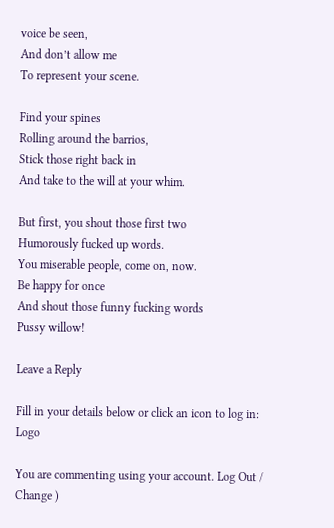voice be seen,
And don’t allow me
To represent your scene.

Find your spines
Rolling around the barrios,
Stick those right back in
And take to the will at your whim.

But first, you shout those first two
Humorously fucked up words.
You miserable people, come on, now.
Be happy for once
And shout those funny fucking words
Pussy willow!

Leave a Reply

Fill in your details below or click an icon to log in: Logo

You are commenting using your account. Log Out /  Change )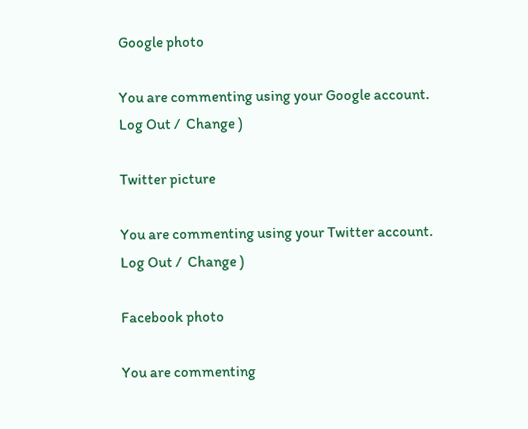Google photo

You are commenting using your Google account. Log Out /  Change )

Twitter picture

You are commenting using your Twitter account. Log Out /  Change )

Facebook photo

You are commenting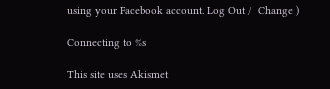using your Facebook account. Log Out /  Change )

Connecting to %s

This site uses Akismet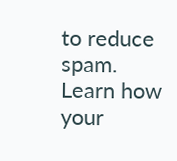to reduce spam. Learn how your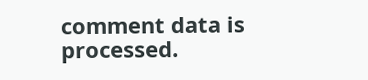comment data is processed.